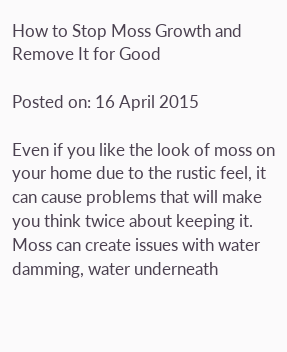How to Stop Moss Growth and Remove It for Good

Posted on: 16 April 2015

Even if you like the look of moss on your home due to the rustic feel, it can cause problems that will make you think twice about keeping it. Moss can create issues with water damming, water underneath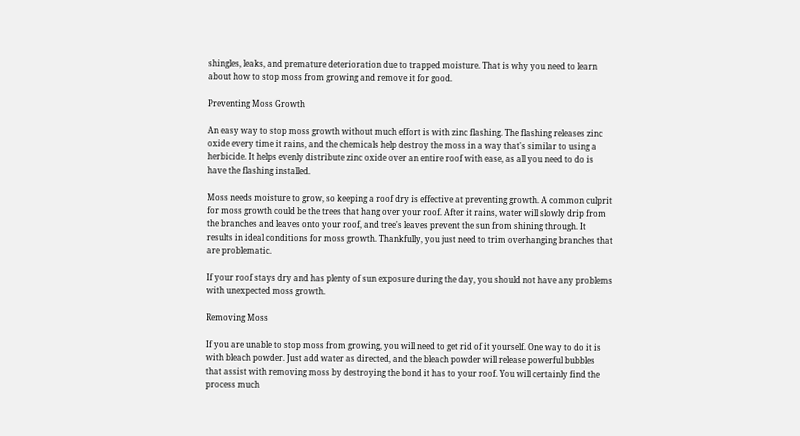shingles, leaks, and premature deterioration due to trapped moisture. That is why you need to learn about how to stop moss from growing and remove it for good.

Preventing Moss Growth

An easy way to stop moss growth without much effort is with zinc flashing. The flashing releases zinc oxide every time it rains, and the chemicals help destroy the moss in a way that's similar to using a herbicide. It helps evenly distribute zinc oxide over an entire roof with ease, as all you need to do is have the flashing installed.

Moss needs moisture to grow, so keeping a roof dry is effective at preventing growth. A common culprit for moss growth could be the trees that hang over your roof. After it rains, water will slowly drip from the branches and leaves onto your roof, and tree's leaves prevent the sun from shining through. It results in ideal conditions for moss growth. Thankfully, you just need to trim overhanging branches that are problematic.

If your roof stays dry and has plenty of sun exposure during the day, you should not have any problems with unexpected moss growth.

Removing Moss

If you are unable to stop moss from growing, you will need to get rid of it yourself. One way to do it is with bleach powder. Just add water as directed, and the bleach powder will release powerful bubbles that assist with removing moss by destroying the bond it has to your roof. You will certainly find the process much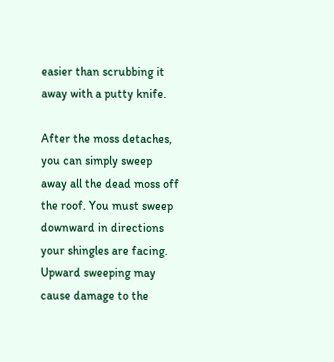easier than scrubbing it away with a putty knife.

After the moss detaches, you can simply sweep away all the dead moss off the roof. You must sweep downward in directions your shingles are facing. Upward sweeping may cause damage to the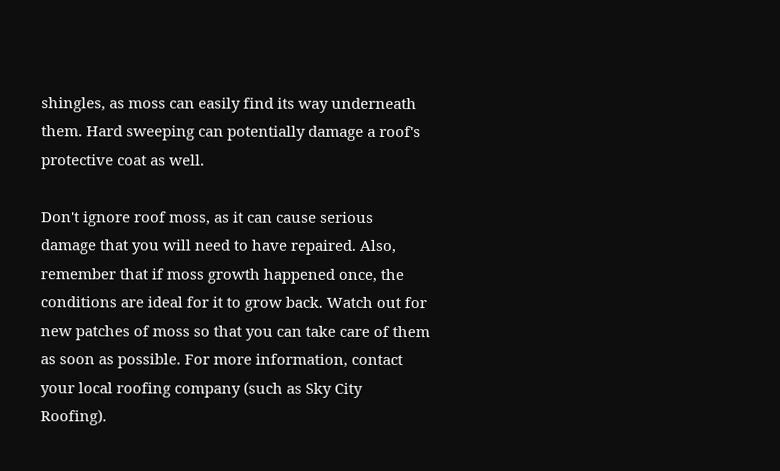shingles, as moss can easily find its way underneath them. Hard sweeping can potentially damage a roof's protective coat as well.

Don't ignore roof moss, as it can cause serious damage that you will need to have repaired. Also, remember that if moss growth happened once, the conditions are ideal for it to grow back. Watch out for new patches of moss so that you can take care of them as soon as possible. For more information, contact your local roofing company (such as Sky City Roofing).